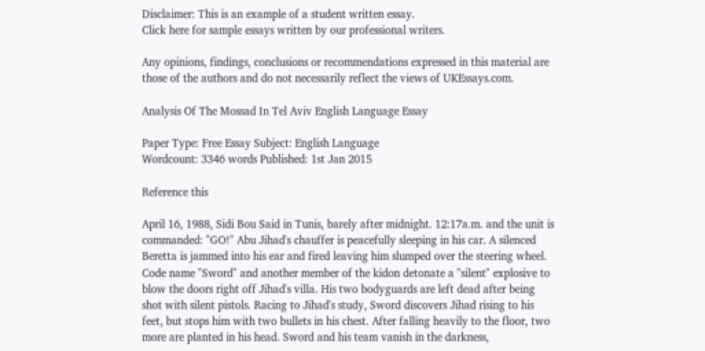Disclaimer: This is an example of a student written essay.
Click here for sample essays written by our professional writers.

Any opinions, findings, conclusions or recommendations expressed in this material are those of the authors and do not necessarily reflect the views of UKEssays.com.

Analysis Of The Mossad In Tel Aviv English Language Essay

Paper Type: Free Essay Subject: English Language
Wordcount: 3346 words Published: 1st Jan 2015

Reference this

April 16, 1988, Sidi Bou Said in Tunis, barely after midnight. 12:17a.m. and the unit is commanded: "GO!" Abu Jihad's chauffer is peacefully sleeping in his car. A silenced Beretta is jammed into his ear and fired leaving him slumped over the steering wheel. Code name "Sword" and another member of the kidon detonate a "silent" explosive to blow the doors right off Jihad's villa. His two bodyguards are left dead after being shot with silent pistols. Racing to Jihad's study, Sword discovers Jihad rising to his feet, but stops him with two bullets in his chest. After falling heavily to the floor, two more are planted in his head. Sword and his team vanish in the darkness,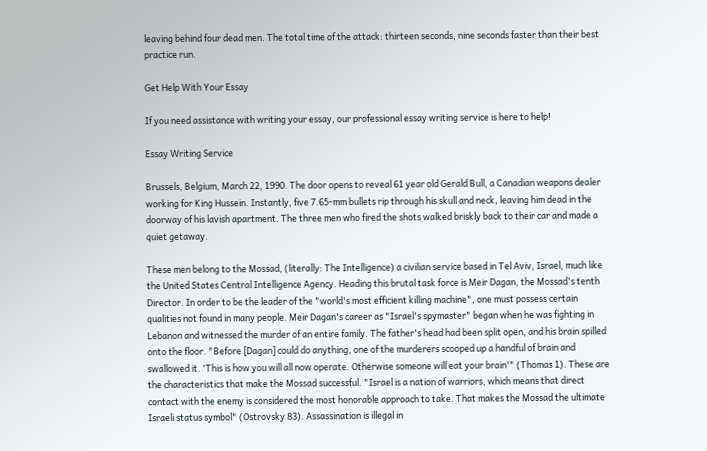leaving behind four dead men. The total time of the attack: thirteen seconds, nine seconds faster than their best practice run.

Get Help With Your Essay

If you need assistance with writing your essay, our professional essay writing service is here to help!

Essay Writing Service

Brussels, Belgium, March 22, 1990. The door opens to reveal 61 year old Gerald Bull, a Canadian weapons dealer working for King Hussein. Instantly, five 7.65-mm bullets rip through his skull and neck, leaving him dead in the doorway of his lavish apartment. The three men who fired the shots walked briskly back to their car and made a quiet getaway.

These men belong to the Mossad, (literally: The Intelligence) a civilian service based in Tel Aviv, Israel, much like the United States Central Intelligence Agency. Heading this brutal task force is Meir Dagan, the Mossad's tenth Director. In order to be the leader of the "world's most efficient killing machine", one must possess certain qualities not found in many people. Meir Dagan's career as "Israel's spymaster" began when he was fighting in Lebanon and witnessed the murder of an entire family. The father's head had been split open, and his brain spilled onto the floor. "Before [Dagan] could do anything, one of the murderers scooped up a handful of brain and swallowed it. 'This is how you will all now operate. Otherwise someone will eat your brain'" (Thomas 1). These are the characteristics that make the Mossad successful. "Israel is a nation of warriors, which means that direct contact with the enemy is considered the most honorable approach to take. That makes the Mossad the ultimate Israeli status symbol" (Ostrovsky 83). Assassination is illegal in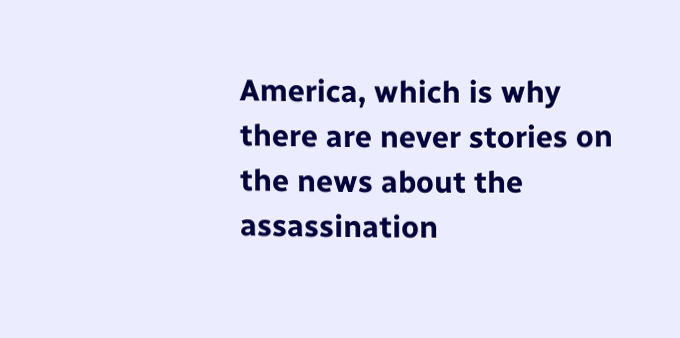America, which is why there are never stories on the news about the assassination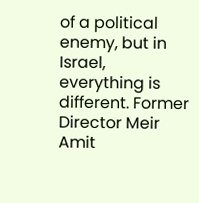of a political enemy, but in Israel, everything is different. Former Director Meir Amit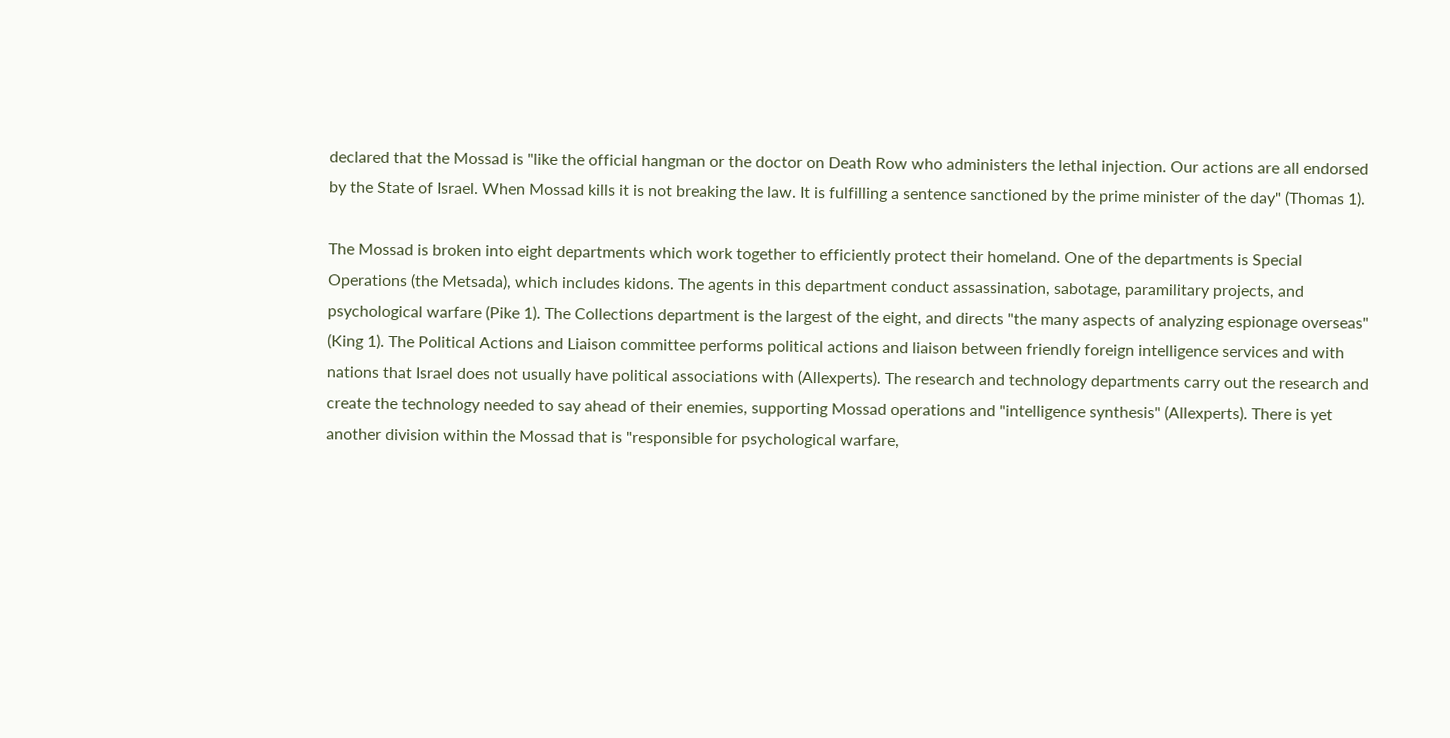declared that the Mossad is "like the official hangman or the doctor on Death Row who administers the lethal injection. Our actions are all endorsed by the State of Israel. When Mossad kills it is not breaking the law. It is fulfilling a sentence sanctioned by the prime minister of the day" (Thomas 1).

The Mossad is broken into eight departments which work together to efficiently protect their homeland. One of the departments is Special Operations (the Metsada), which includes kidons. The agents in this department conduct assassination, sabotage, paramilitary projects, and psychological warfare (Pike 1). The Collections department is the largest of the eight, and directs "the many aspects of analyzing espionage overseas" (King 1). The Political Actions and Liaison committee performs political actions and liaison between friendly foreign intelligence services and with nations that Israel does not usually have political associations with (Allexperts). The research and technology departments carry out the research and create the technology needed to say ahead of their enemies, supporting Mossad operations and "intelligence synthesis" (Allexperts). There is yet another division within the Mossad that is "responsible for psychological warfare,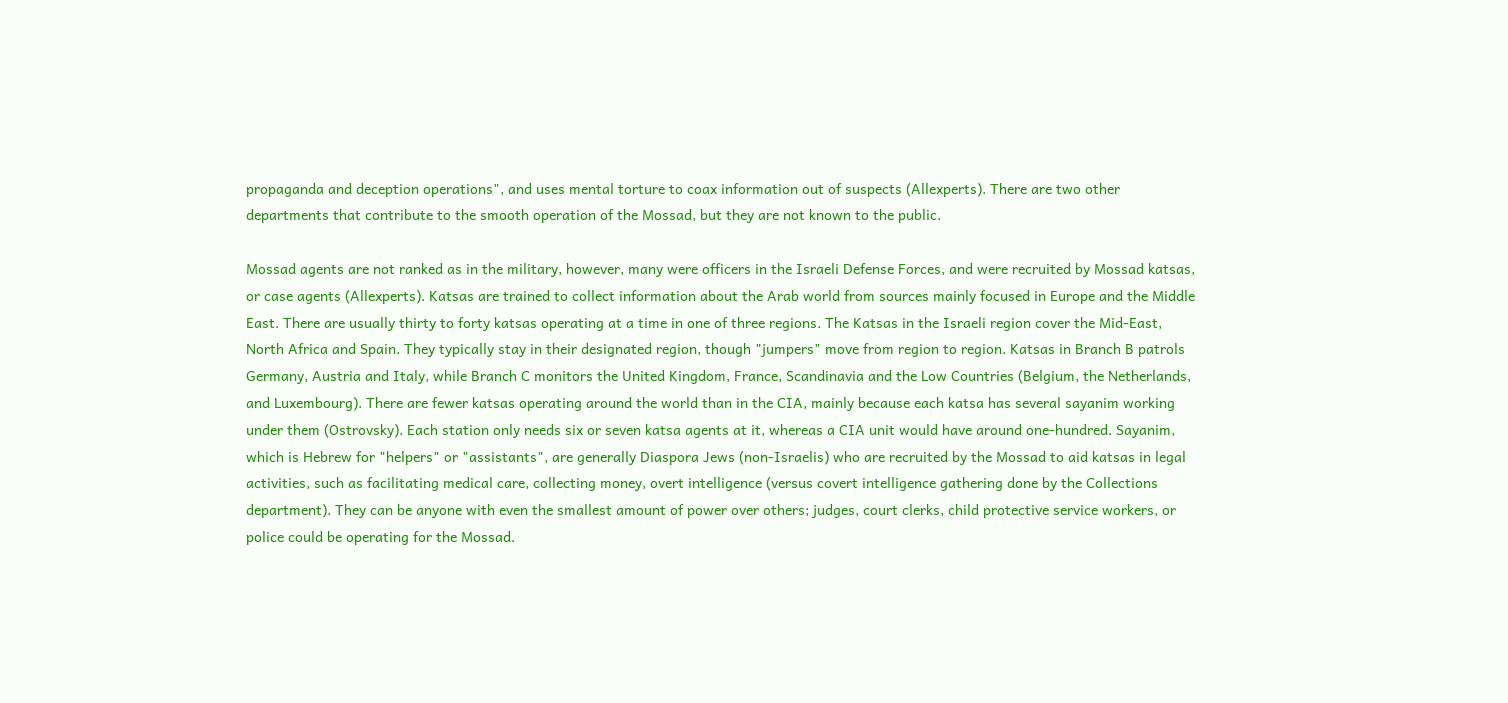propaganda and deception operations", and uses mental torture to coax information out of suspects (Allexperts). There are two other departments that contribute to the smooth operation of the Mossad, but they are not known to the public.

Mossad agents are not ranked as in the military, however, many were officers in the Israeli Defense Forces, and were recruited by Mossad katsas, or case agents (Allexperts). Katsas are trained to collect information about the Arab world from sources mainly focused in Europe and the Middle East. There are usually thirty to forty katsas operating at a time in one of three regions. The Katsas in the Israeli region cover the Mid-East, North Africa and Spain. They typically stay in their designated region, though "jumpers" move from region to region. Katsas in Branch B patrols Germany, Austria and Italy, while Branch C monitors the United Kingdom, France, Scandinavia and the Low Countries (Belgium, the Netherlands, and Luxembourg). There are fewer katsas operating around the world than in the CIA, mainly because each katsa has several sayanim working under them (Ostrovsky). Each station only needs six or seven katsa agents at it, whereas a CIA unit would have around one-hundred. Sayanim, which is Hebrew for "helpers" or "assistants", are generally Diaspora Jews (non-Israelis) who are recruited by the Mossad to aid katsas in legal activities, such as facilitating medical care, collecting money, overt intelligence (versus covert intelligence gathering done by the Collections department). They can be anyone with even the smallest amount of power over others; judges, court clerks, child protective service workers, or police could be operating for the Mossad.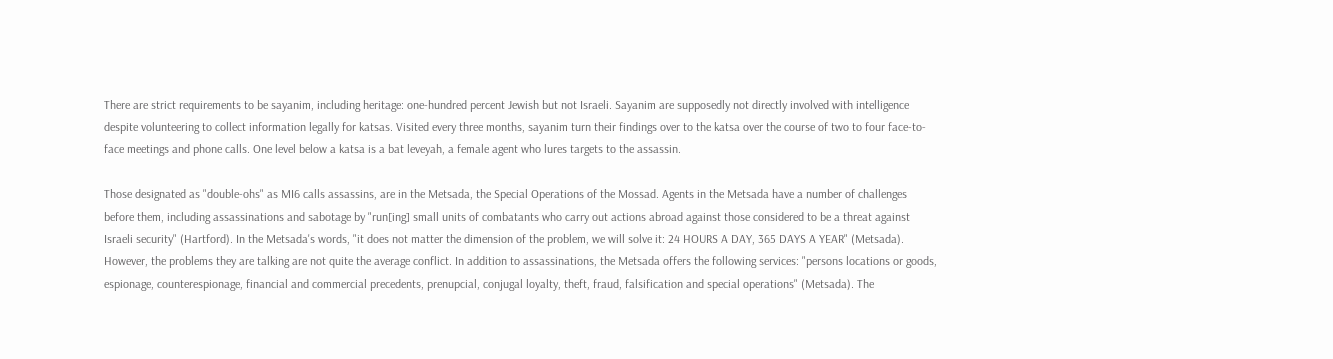There are strict requirements to be sayanim, including heritage: one-hundred percent Jewish but not Israeli. Sayanim are supposedly not directly involved with intelligence despite volunteering to collect information legally for katsas. Visited every three months, sayanim turn their findings over to the katsa over the course of two to four face-to-face meetings and phone calls. One level below a katsa is a bat leveyah, a female agent who lures targets to the assassin.

Those designated as "double-ohs" as MI6 calls assassins, are in the Metsada, the Special Operations of the Mossad. Agents in the Metsada have a number of challenges before them, including assassinations and sabotage by "run[ing] small units of combatants who carry out actions abroad against those considered to be a threat against Israeli security" (Hartford). In the Metsada's words, "it does not matter the dimension of the problem, we will solve it: 24 HOURS A DAY, 365 DAYS A YEAR" (Metsada). However, the problems they are talking are not quite the average conflict. In addition to assassinations, the Metsada offers the following services: "persons locations or goods, espionage, counterespionage, financial and commercial precedents, prenupcial, conjugal loyalty, theft, fraud, falsification and special operations" (Metsada). The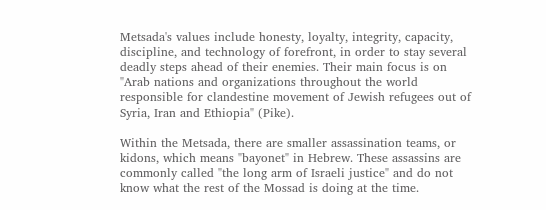Metsada's values include honesty, loyalty, integrity, capacity, discipline, and technology of forefront, in order to stay several deadly steps ahead of their enemies. Their main focus is on "Arab nations and organizations throughout the world responsible for clandestine movement of Jewish refugees out of Syria, Iran and Ethiopia" (Pike).

Within the Metsada, there are smaller assassination teams, or kidons, which means "bayonet" in Hebrew. These assassins are commonly called "the long arm of Israeli justice" and do not know what the rest of the Mossad is doing at the time.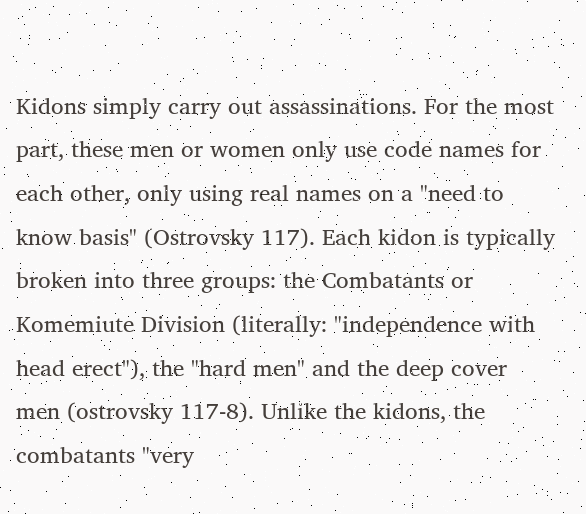Kidons simply carry out assassinations. For the most part, these men or women only use code names for each other, only using real names on a "need to know basis" (Ostrovsky 117). Each kidon is typically broken into three groups: the Combatants or Komemiute Division (literally: "independence with head erect"), the "hard men" and the deep cover men (ostrovsky 117-8). Unlike the kidons, the combatants "very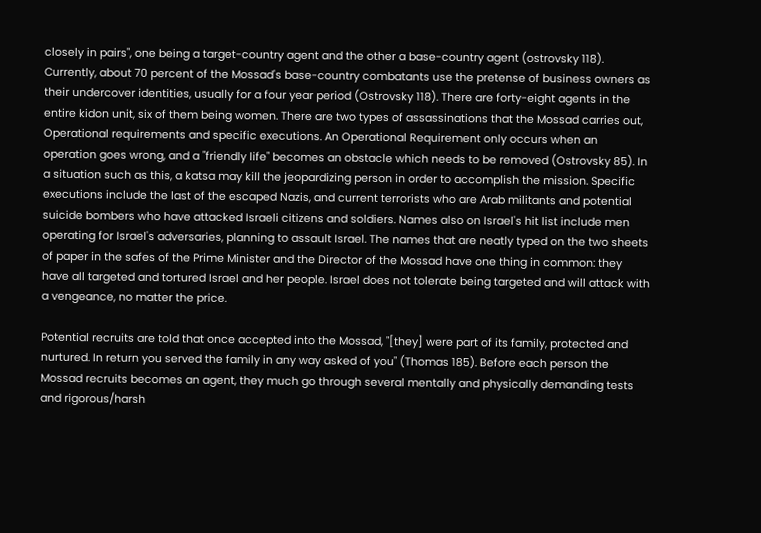closely in pairs", one being a target-country agent and the other a base-country agent (ostrovsky 118). Currently, about 70 percent of the Mossad's base-country combatants use the pretense of business owners as their undercover identities, usually for a four year period (Ostrovsky 118). There are forty-eight agents in the entire kidon unit, six of them being women. There are two types of assassinations that the Mossad carries out, Operational requirements and specific executions. An Operational Requirement only occurs when an operation goes wrong, and a "friendly life" becomes an obstacle which needs to be removed (Ostrovsky 85). In a situation such as this, a katsa may kill the jeopardizing person in order to accomplish the mission. Specific executions include the last of the escaped Nazis, and current terrorists who are Arab militants and potential suicide bombers who have attacked Israeli citizens and soldiers. Names also on Israel's hit list include men operating for Israel's adversaries, planning to assault Israel. The names that are neatly typed on the two sheets of paper in the safes of the Prime Minister and the Director of the Mossad have one thing in common: they have all targeted and tortured Israel and her people. Israel does not tolerate being targeted and will attack with a vengeance, no matter the price.

Potential recruits are told that once accepted into the Mossad, "[they] were part of its family, protected and nurtured. In return you served the family in any way asked of you" (Thomas 185). Before each person the Mossad recruits becomes an agent, they much go through several mentally and physically demanding tests and rigorous/harsh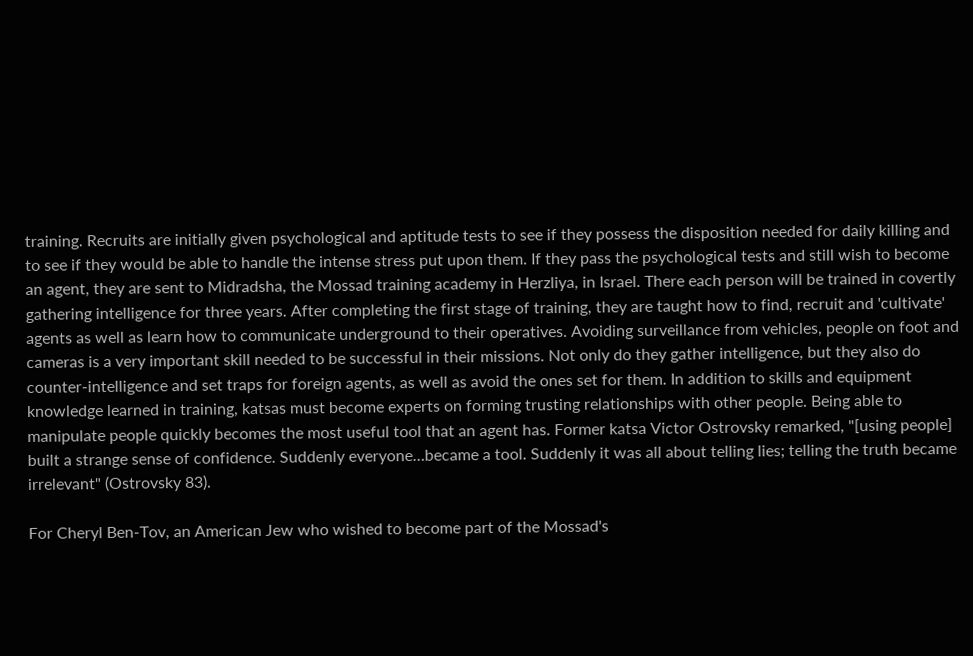training. Recruits are initially given psychological and aptitude tests to see if they possess the disposition needed for daily killing and to see if they would be able to handle the intense stress put upon them. If they pass the psychological tests and still wish to become an agent, they are sent to Midradsha, the Mossad training academy in Herzliya, in Israel. There each person will be trained in covertly gathering intelligence for three years. After completing the first stage of training, they are taught how to find, recruit and 'cultivate' agents as well as learn how to communicate underground to their operatives. Avoiding surveillance from vehicles, people on foot and cameras is a very important skill needed to be successful in their missions. Not only do they gather intelligence, but they also do counter-intelligence and set traps for foreign agents, as well as avoid the ones set for them. In addition to skills and equipment knowledge learned in training, katsas must become experts on forming trusting relationships with other people. Being able to manipulate people quickly becomes the most useful tool that an agent has. Former katsa Victor Ostrovsky remarked, "[using people] built a strange sense of confidence. Suddenly everyone…became a tool. Suddenly it was all about telling lies; telling the truth became irrelevant" (Ostrovsky 83).

For Cheryl Ben-Tov, an American Jew who wished to become part of the Mossad's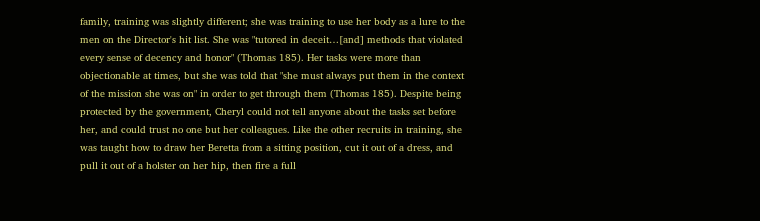family, training was slightly different; she was training to use her body as a lure to the men on the Director's hit list. She was "tutored in deceit…[and] methods that violated every sense of decency and honor" (Thomas 185). Her tasks were more than objectionable at times, but she was told that "she must always put them in the context of the mission she was on" in order to get through them (Thomas 185). Despite being protected by the government, Cheryl could not tell anyone about the tasks set before her, and could trust no one but her colleagues. Like the other recruits in training, she was taught how to draw her Beretta from a sitting position, cut it out of a dress, and pull it out of a holster on her hip, then fire a full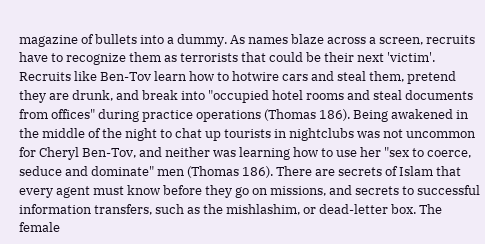magazine of bullets into a dummy. As names blaze across a screen, recruits have to recognize them as terrorists that could be their next 'victim'. Recruits like Ben-Tov learn how to hotwire cars and steal them, pretend they are drunk, and break into "occupied hotel rooms and steal documents from offices" during practice operations (Thomas 186). Being awakened in the middle of the night to chat up tourists in nightclubs was not uncommon for Cheryl Ben-Tov, and neither was learning how to use her "sex to coerce, seduce and dominate" men (Thomas 186). There are secrets of Islam that every agent must know before they go on missions, and secrets to successful information transfers, such as the mishlashim, or dead-letter box. The female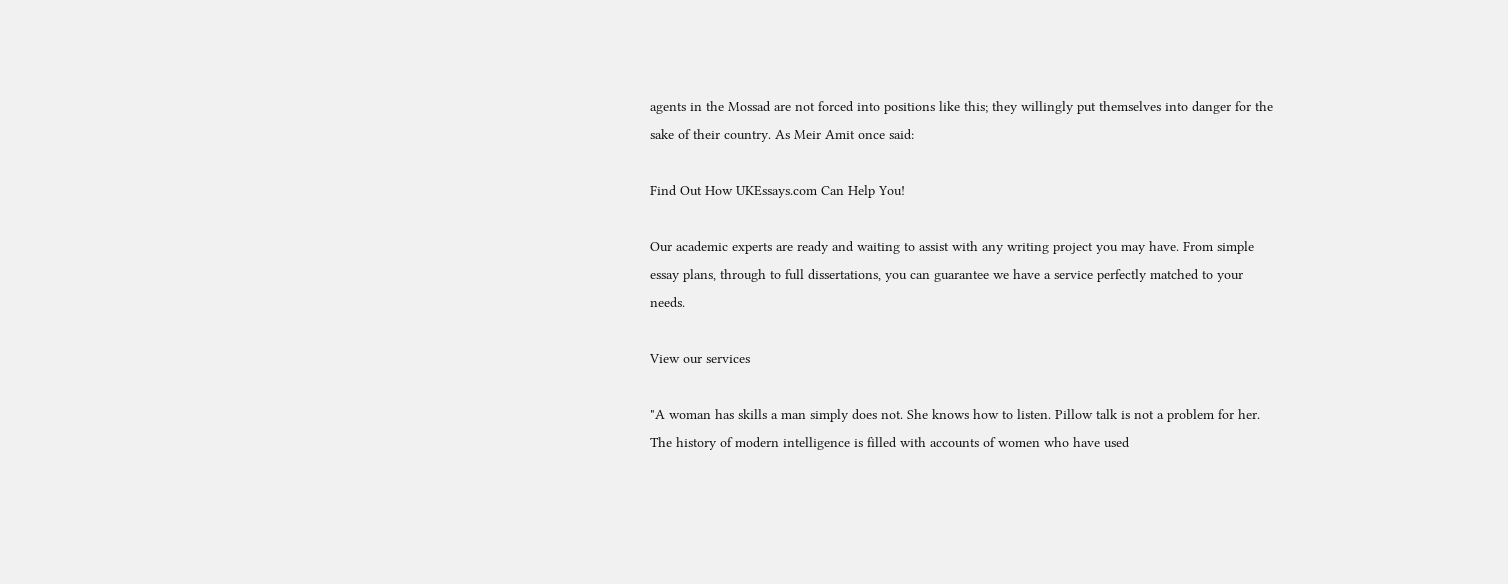agents in the Mossad are not forced into positions like this; they willingly put themselves into danger for the sake of their country. As Meir Amit once said:

Find Out How UKEssays.com Can Help You!

Our academic experts are ready and waiting to assist with any writing project you may have. From simple essay plans, through to full dissertations, you can guarantee we have a service perfectly matched to your needs.

View our services

"A woman has skills a man simply does not. She knows how to listen. Pillow talk is not a problem for her. The history of modern intelligence is filled with accounts of women who have used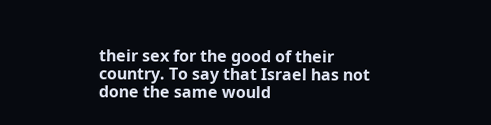their sex for the good of their country. To say that Israel has not done the same would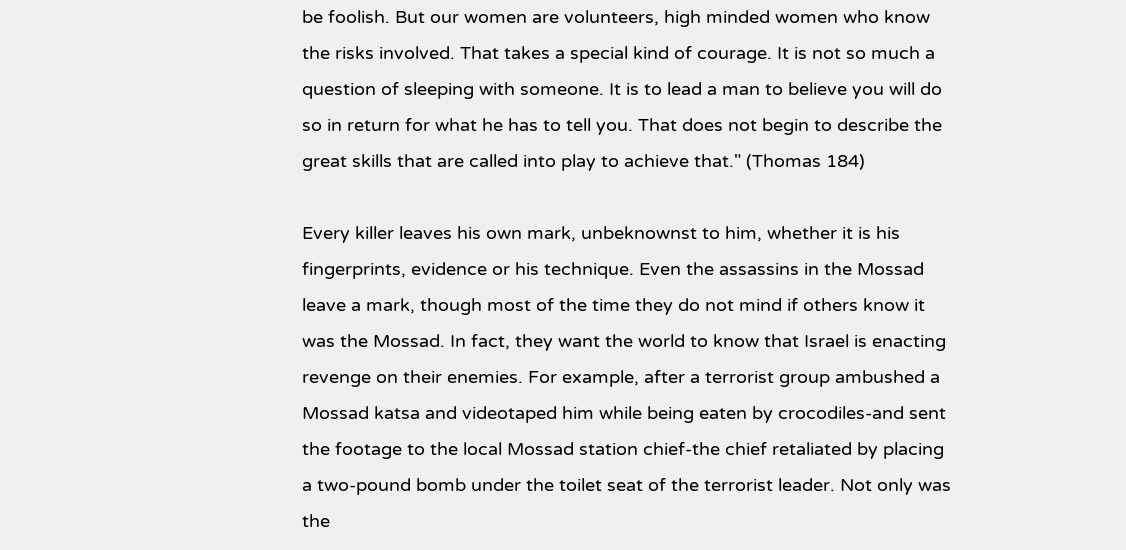be foolish. But our women are volunteers, high minded women who know the risks involved. That takes a special kind of courage. It is not so much a question of sleeping with someone. It is to lead a man to believe you will do so in return for what he has to tell you. That does not begin to describe the great skills that are called into play to achieve that." (Thomas 184)

Every killer leaves his own mark, unbeknownst to him, whether it is his fingerprints, evidence or his technique. Even the assassins in the Mossad leave a mark, though most of the time they do not mind if others know it was the Mossad. In fact, they want the world to know that Israel is enacting revenge on their enemies. For example, after a terrorist group ambushed a Mossad katsa and videotaped him while being eaten by crocodiles-and sent the footage to the local Mossad station chief-the chief retaliated by placing a two-pound bomb under the toilet seat of the terrorist leader. Not only was the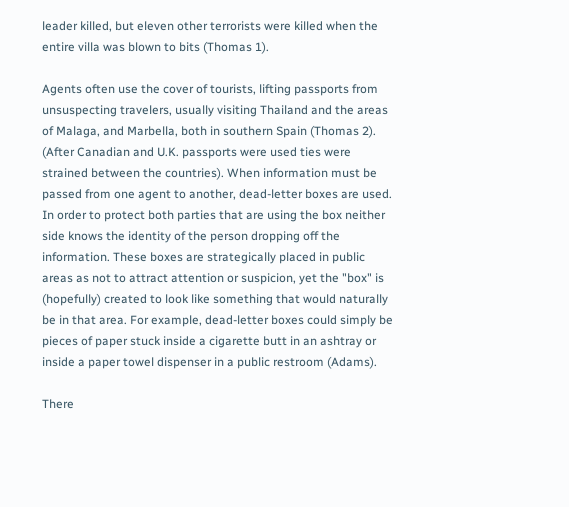leader killed, but eleven other terrorists were killed when the entire villa was blown to bits (Thomas 1).

Agents often use the cover of tourists, lifting passports from unsuspecting travelers, usually visiting Thailand and the areas of Malaga, and Marbella, both in southern Spain (Thomas 2). (After Canadian and U.K. passports were used ties were strained between the countries). When information must be passed from one agent to another, dead-letter boxes are used. In order to protect both parties that are using the box neither side knows the identity of the person dropping off the information. These boxes are strategically placed in public areas as not to attract attention or suspicion, yet the "box" is (hopefully) created to look like something that would naturally be in that area. For example, dead-letter boxes could simply be pieces of paper stuck inside a cigarette butt in an ashtray or inside a paper towel dispenser in a public restroom (Adams).

There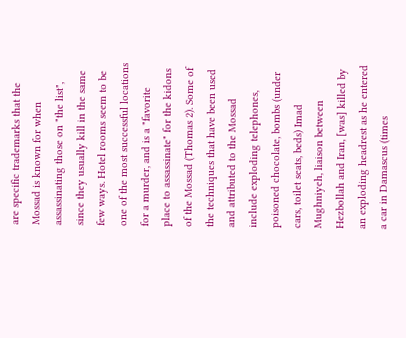are specific trademarks that the Mossad is known for when assassinating those on "the list", since they usually kill in the same few ways. Hotel rooms seem to be one of the most successful locations for a murder, and is a "favorite place to assassinate" for the kidons of the Mossad (Thomas 2). Some of the techniques that have been used and attributed to the Mossad include exploding telephones, poisoned chocolate, bombs (under cars, toilet seats, beds) Imad Mughniyeh, liaison between Hezbollah and Iran, [was] killed by an exploding headrest as he entered a car in Damascus (times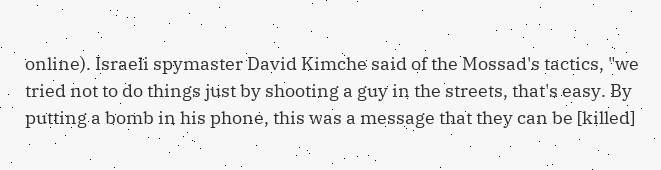online). Israeli spymaster David Kimche said of the Mossad's tactics, "we tried not to do things just by shooting a guy in the streets, that's easy. By putting a bomb in his phone, this was a message that they can be [killed]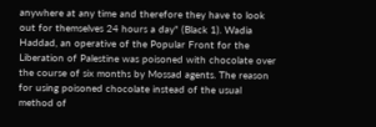anywhere at any time and therefore they have to look out for themselves 24 hours a day" (Black 1). Wadia Haddad, an operative of the Popular Front for the Liberation of Palestine was poisoned with chocolate over the course of six months by Mossad agents. The reason for using poisoned chocolate instead of the usual method of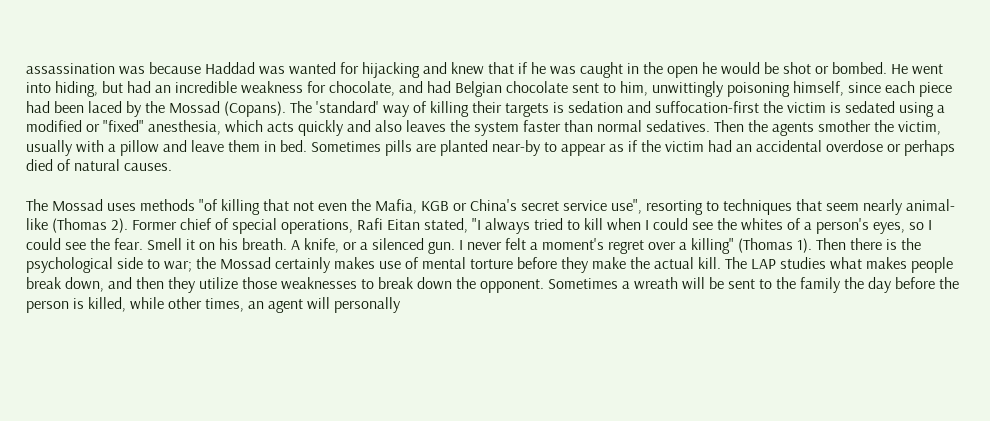assassination was because Haddad was wanted for hijacking and knew that if he was caught in the open he would be shot or bombed. He went into hiding, but had an incredible weakness for chocolate, and had Belgian chocolate sent to him, unwittingly poisoning himself, since each piece had been laced by the Mossad (Copans). The 'standard' way of killing their targets is sedation and suffocation-first the victim is sedated using a modified or "fixed" anesthesia, which acts quickly and also leaves the system faster than normal sedatives. Then the agents smother the victim, usually with a pillow and leave them in bed. Sometimes pills are planted near-by to appear as if the victim had an accidental overdose or perhaps died of natural causes.

The Mossad uses methods "of killing that not even the Mafia, KGB or China's secret service use", resorting to techniques that seem nearly animal-like (Thomas 2). Former chief of special operations, Rafi Eitan stated, "I always tried to kill when I could see the whites of a person's eyes, so I could see the fear. Smell it on his breath. A knife, or a silenced gun. I never felt a moment's regret over a killing" (Thomas 1). Then there is the psychological side to war; the Mossad certainly makes use of mental torture before they make the actual kill. The LAP studies what makes people break down, and then they utilize those weaknesses to break down the opponent. Sometimes a wreath will be sent to the family the day before the person is killed, while other times, an agent will personally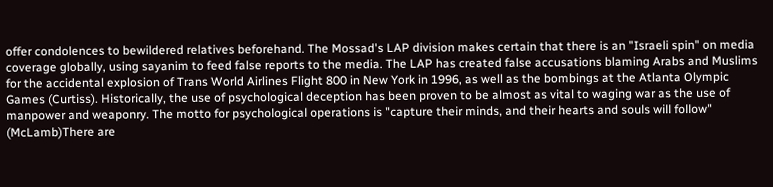offer condolences to bewildered relatives beforehand. The Mossad's LAP division makes certain that there is an "Israeli spin" on media coverage globally, using sayanim to feed false reports to the media. The LAP has created false accusations blaming Arabs and Muslims for the accidental explosion of Trans World Airlines Flight 800 in New York in 1996, as well as the bombings at the Atlanta Olympic Games (Curtiss). Historically, the use of psychological deception has been proven to be almost as vital to waging war as the use of manpower and weaponry. The motto for psychological operations is "capture their minds, and their hearts and souls will follow" (McLamb)There are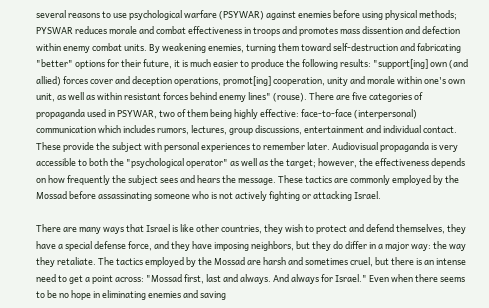several reasons to use psychological warfare (PSYWAR) against enemies before using physical methods; PYSWAR reduces morale and combat effectiveness in troops and promotes mass dissention and defection within enemy combat units. By weakening enemies, turning them toward self-destruction and fabricating "better" options for their future, it is much easier to produce the following results: "support[ing] own (and allied) forces cover and deception operations, promot[ing] cooperation, unity and morale within one's own unit, as well as within resistant forces behind enemy lines" (rouse). There are five categories of propaganda used in PSYWAR, two of them being highly effective: face-to-face (interpersonal) communication which includes rumors, lectures, group discussions, entertainment and individual contact. These provide the subject with personal experiences to remember later. Audiovisual propaganda is very accessible to both the "psychological operator" as well as the target; however, the effectiveness depends on how frequently the subject sees and hears the message. These tactics are commonly employed by the Mossad before assassinating someone who is not actively fighting or attacking Israel.

There are many ways that Israel is like other countries, they wish to protect and defend themselves, they have a special defense force, and they have imposing neighbors, but they do differ in a major way: the way they retaliate. The tactics employed by the Mossad are harsh and sometimes cruel, but there is an intense need to get a point across: "Mossad first, last and always. And always for Israel." Even when there seems to be no hope in eliminating enemies and saving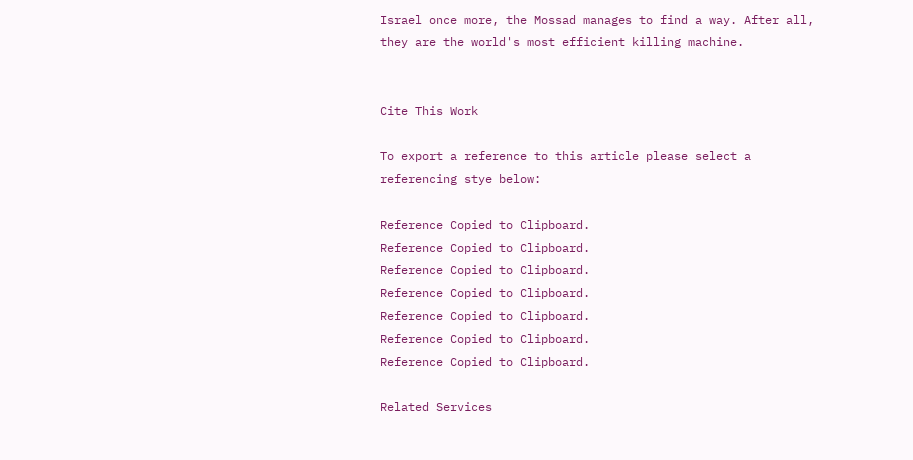Israel once more, the Mossad manages to find a way. After all, they are the world's most efficient killing machine.


Cite This Work

To export a reference to this article please select a referencing stye below:

Reference Copied to Clipboard.
Reference Copied to Clipboard.
Reference Copied to Clipboard.
Reference Copied to Clipboard.
Reference Copied to Clipboard.
Reference Copied to Clipboard.
Reference Copied to Clipboard.

Related Services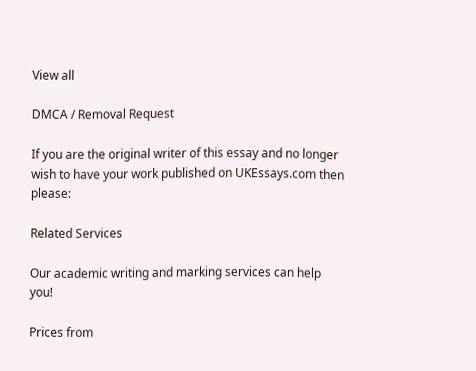View all

DMCA / Removal Request

If you are the original writer of this essay and no longer wish to have your work published on UKEssays.com then please:

Related Services

Our academic writing and marking services can help you!

Prices from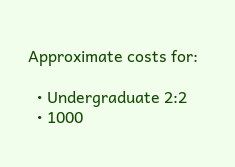Approximate costs for:

  • Undergraduate 2:2
  • 1000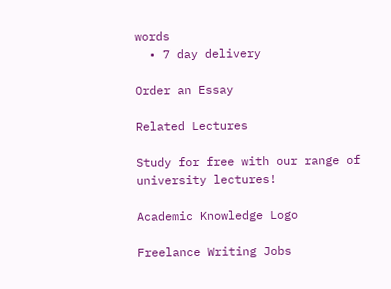words
  • 7 day delivery

Order an Essay

Related Lectures

Study for free with our range of university lectures!

Academic Knowledge Logo

Freelance Writing Jobs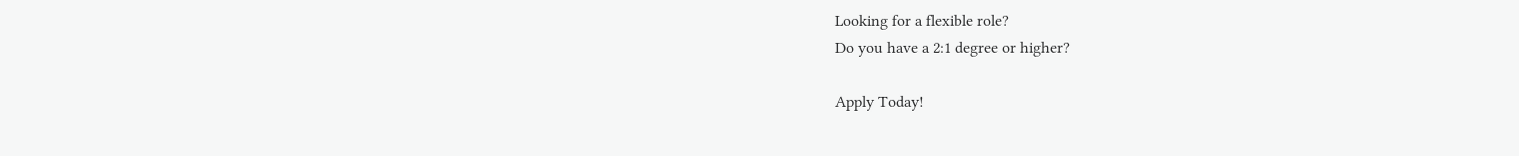Looking for a flexible role?
Do you have a 2:1 degree or higher?

Apply Today!